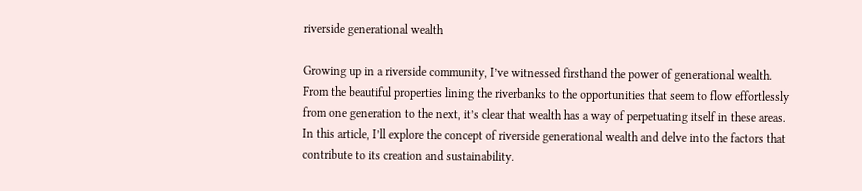riverside generational wealth

Growing up in a riverside community, I’ve witnessed firsthand the power of generational wealth. From the beautiful properties lining the riverbanks to the opportunities that seem to flow effortlessly from one generation to the next, it’s clear that wealth has a way of perpetuating itself in these areas. In this article, I’ll explore the concept of riverside generational wealth and delve into the factors that contribute to its creation and sustainability.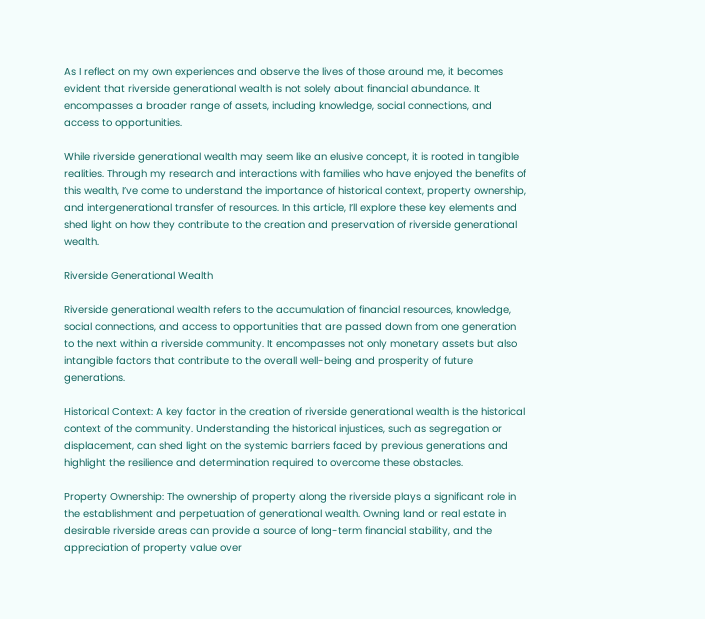As I reflect on my own experiences and observe the lives of those around me, it becomes evident that riverside generational wealth is not solely about financial abundance. It encompasses a broader range of assets, including knowledge, social connections, and access to opportunities.

While riverside generational wealth may seem like an elusive concept, it is rooted in tangible realities. Through my research and interactions with families who have enjoyed the benefits of this wealth, I’ve come to understand the importance of historical context, property ownership, and intergenerational transfer of resources. In this article, I’ll explore these key elements and shed light on how they contribute to the creation and preservation of riverside generational wealth.

Riverside Generational Wealth

Riverside generational wealth refers to the accumulation of financial resources, knowledge, social connections, and access to opportunities that are passed down from one generation to the next within a riverside community. It encompasses not only monetary assets but also intangible factors that contribute to the overall well-being and prosperity of future generations.

Historical Context: A key factor in the creation of riverside generational wealth is the historical context of the community. Understanding the historical injustices, such as segregation or displacement, can shed light on the systemic barriers faced by previous generations and highlight the resilience and determination required to overcome these obstacles.

Property Ownership: The ownership of property along the riverside plays a significant role in the establishment and perpetuation of generational wealth. Owning land or real estate in desirable riverside areas can provide a source of long-term financial stability, and the appreciation of property value over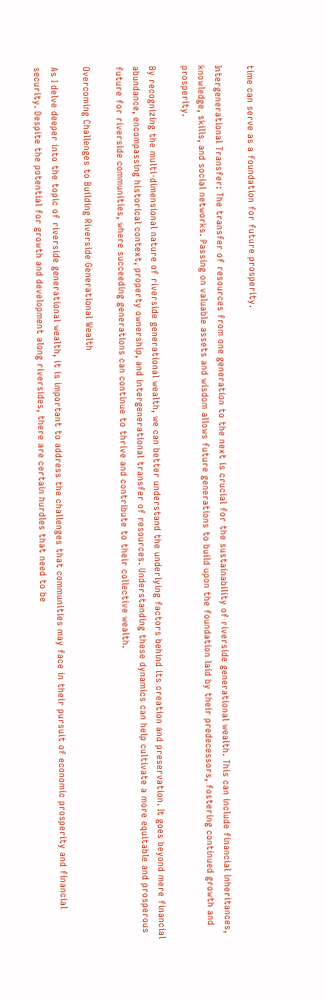time can serve as a foundation for future prosperity.

Intergenerational Transfer: The transfer of resources from one generation to the next is crucial for the sustainability of riverside generational wealth. This can include financial inheritances, knowledge, skills, and social networks. Passing on valuable assets and wisdom allows future generations to build upon the foundation laid by their predecessors, fostering continued growth and prosperity.

By recognizing the multi-dimensional nature of riverside generational wealth, we can better understand the underlying factors behind its creation and preservation. It goes beyond mere financial abundance, encompassing historical context, property ownership, and intergenerational transfer of resources. Understanding these dynamics can help cultivate a more equitable and prosperous future for riverside communities, where succeeding generations can continue to thrive and contribute to their collective wealth.

Overcoming Challenges to Building Riverside Generational Wealth

As I delve deeper into the topic of riverside generational wealth, it is important to address the challenges that communities may face in their pursuit of economic prosperity and financial security. Despite the potential for growth and development along riversides, there are certain hurdles that need to be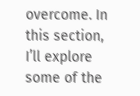overcome. In this section, I’ll explore some of the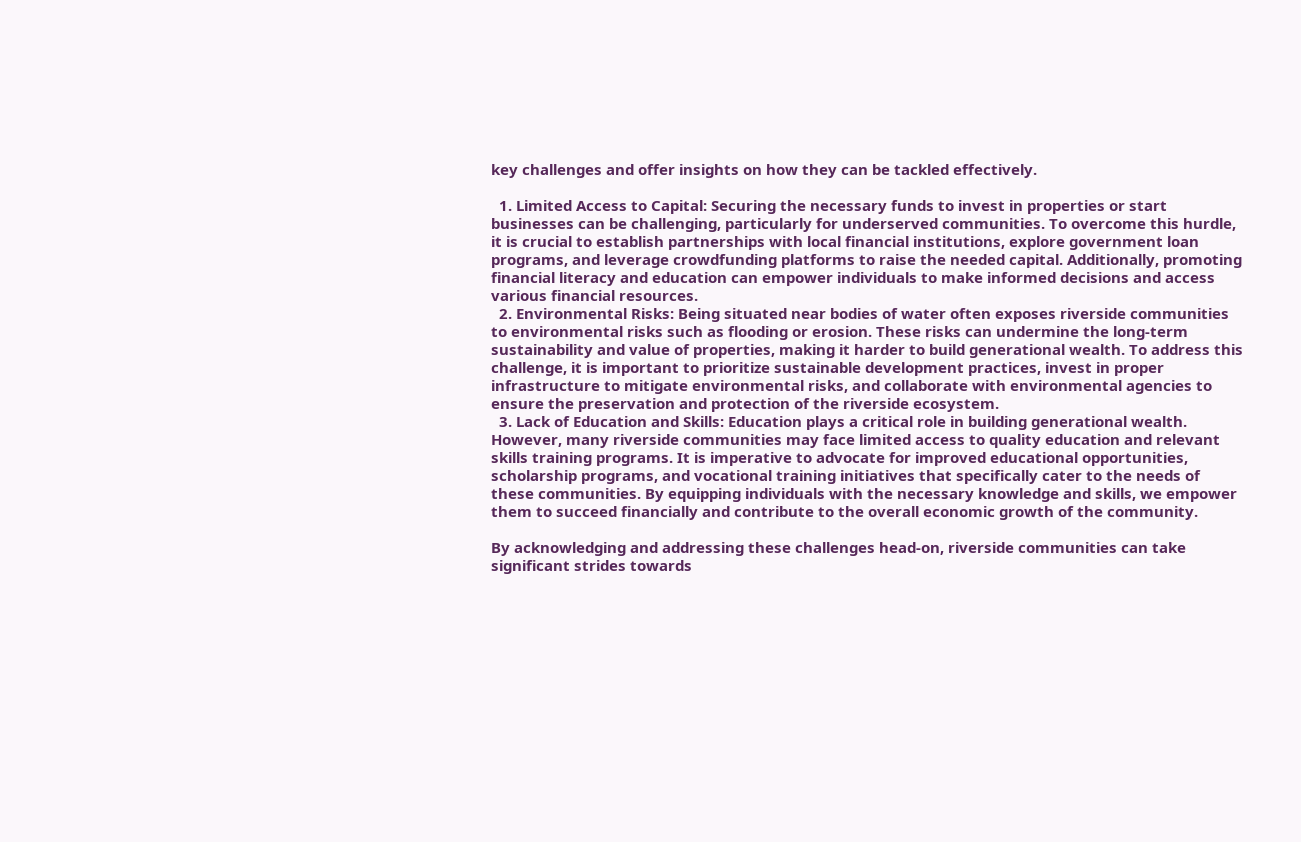key challenges and offer insights on how they can be tackled effectively.

  1. Limited Access to Capital: Securing the necessary funds to invest in properties or start businesses can be challenging, particularly for underserved communities. To overcome this hurdle, it is crucial to establish partnerships with local financial institutions, explore government loan programs, and leverage crowdfunding platforms to raise the needed capital. Additionally, promoting financial literacy and education can empower individuals to make informed decisions and access various financial resources.
  2. Environmental Risks: Being situated near bodies of water often exposes riverside communities to environmental risks such as flooding or erosion. These risks can undermine the long-term sustainability and value of properties, making it harder to build generational wealth. To address this challenge, it is important to prioritize sustainable development practices, invest in proper infrastructure to mitigate environmental risks, and collaborate with environmental agencies to ensure the preservation and protection of the riverside ecosystem.
  3. Lack of Education and Skills: Education plays a critical role in building generational wealth. However, many riverside communities may face limited access to quality education and relevant skills training programs. It is imperative to advocate for improved educational opportunities, scholarship programs, and vocational training initiatives that specifically cater to the needs of these communities. By equipping individuals with the necessary knowledge and skills, we empower them to succeed financially and contribute to the overall economic growth of the community.

By acknowledging and addressing these challenges head-on, riverside communities can take significant strides towards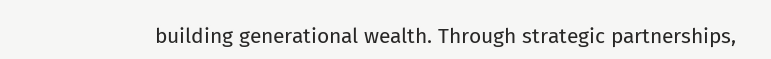building generational wealth. Through strategic partnerships,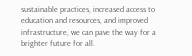sustainable practices, increased access to education and resources, and improved infrastructure, we can pave the way for a brighter future for all.